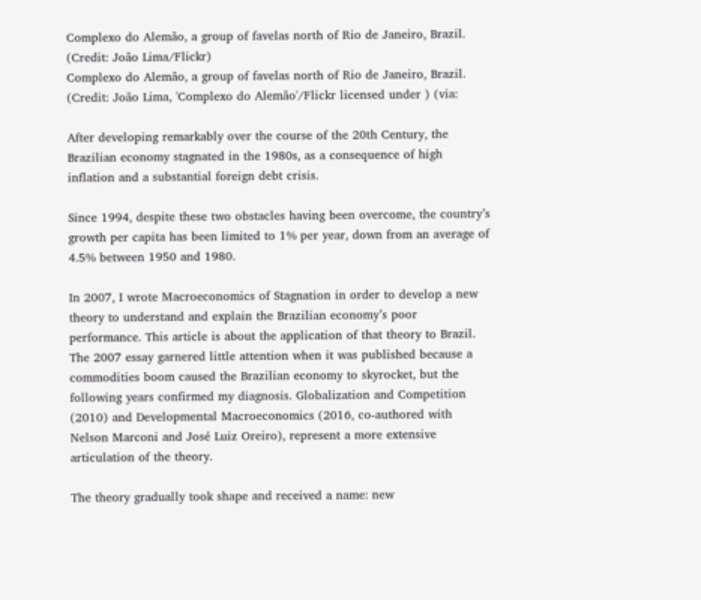Complexo do Alemão, a group of favelas north of Rio de Janeiro, Brazil. (Credit: João Lima/Flickr)
Complexo do Alemão, a group of favelas north of Rio de Janeiro, Brazil. (Credit: João Lima, 'Complexo do Alemão'/Flickr licensed under ) (via:

After developing remarkably over the course of the 20th Century, the Brazilian economy stagnated in the 1980s, as a consequence of high inflation and a substantial foreign debt crisis.

Since 1994, despite these two obstacles having been overcome, the country’s growth per capita has been limited to 1% per year, down from an average of 4.5% between 1950 and 1980.

In 2007, I wrote Macroeconomics of Stagnation in order to develop a new theory to understand and explain the Brazilian economy’s poor performance. This article is about the application of that theory to Brazil. The 2007 essay garnered little attention when it was published because a commodities boom caused the Brazilian economy to skyrocket, but the following years confirmed my diagnosis. Globalization and Competition (2010) and Developmental Macroeconomics (2016, co-authored with Nelson Marconi and José Luiz Oreiro), represent a more extensive articulation of the theory.

The theory gradually took shape and received a name: new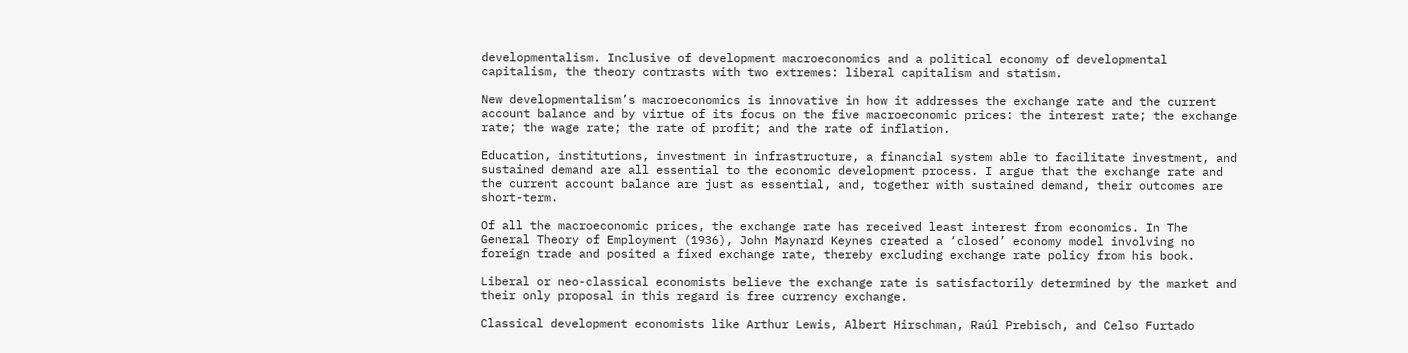developmentalism. Inclusive of development macroeconomics and a political economy of developmental capitalism, the theory contrasts with two extremes: liberal capitalism and statism.

New developmentalism’s macroeconomics is innovative in how it addresses the exchange rate and the current account balance and by virtue of its focus on the five macroeconomic prices: the interest rate; the exchange rate; the wage rate; the rate of profit; and the rate of inflation.

Education, institutions, investment in infrastructure, a financial system able to facilitate investment, and sustained demand are all essential to the economic development process. I argue that the exchange rate and the current account balance are just as essential, and, together with sustained demand, their outcomes are short-term.

Of all the macroeconomic prices, the exchange rate has received least interest from economics. In The General Theory of Employment (1936), John Maynard Keynes created a ‘closed’ economy model involving no foreign trade and posited a fixed exchange rate, thereby excluding exchange rate policy from his book.

Liberal or neo-classical economists believe the exchange rate is satisfactorily determined by the market and their only proposal in this regard is free currency exchange.

Classical development economists like Arthur Lewis, Albert Hirschman, Raúl Prebisch, and Celso Furtado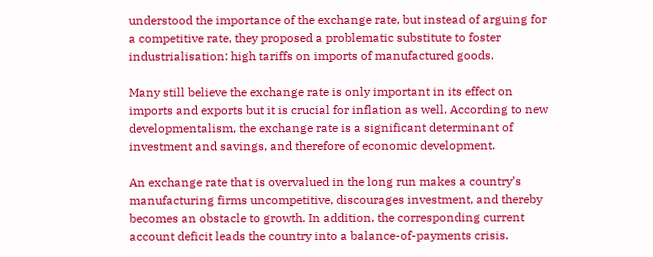understood the importance of the exchange rate, but instead of arguing for a competitive rate, they proposed a problematic substitute to foster industrialisation: high tariffs on imports of manufactured goods.

Many still believe the exchange rate is only important in its effect on imports and exports but it is crucial for inflation as well. According to new developmentalism, the exchange rate is a significant determinant of investment and savings, and therefore of economic development.

An exchange rate that is overvalued in the long run makes a country’s manufacturing firms uncompetitive, discourages investment, and thereby becomes an obstacle to growth. In addition, the corresponding current account deficit leads the country into a balance-of-payments crisis.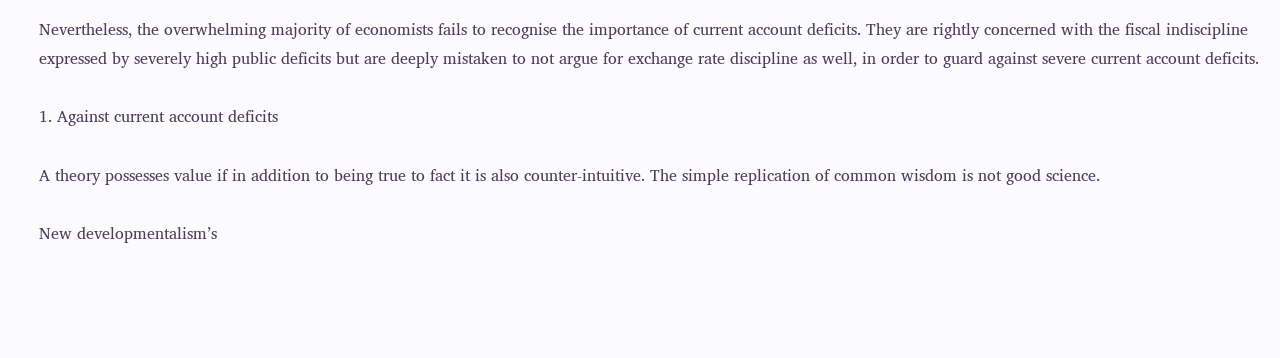Nevertheless, the overwhelming majority of economists fails to recognise the importance of current account deficits. They are rightly concerned with the fiscal indiscipline expressed by severely high public deficits but are deeply mistaken to not argue for exchange rate discipline as well, in order to guard against severe current account deficits.

1. Against current account deficits

A theory possesses value if in addition to being true to fact it is also counter-intuitive. The simple replication of common wisdom is not good science.

New developmentalism’s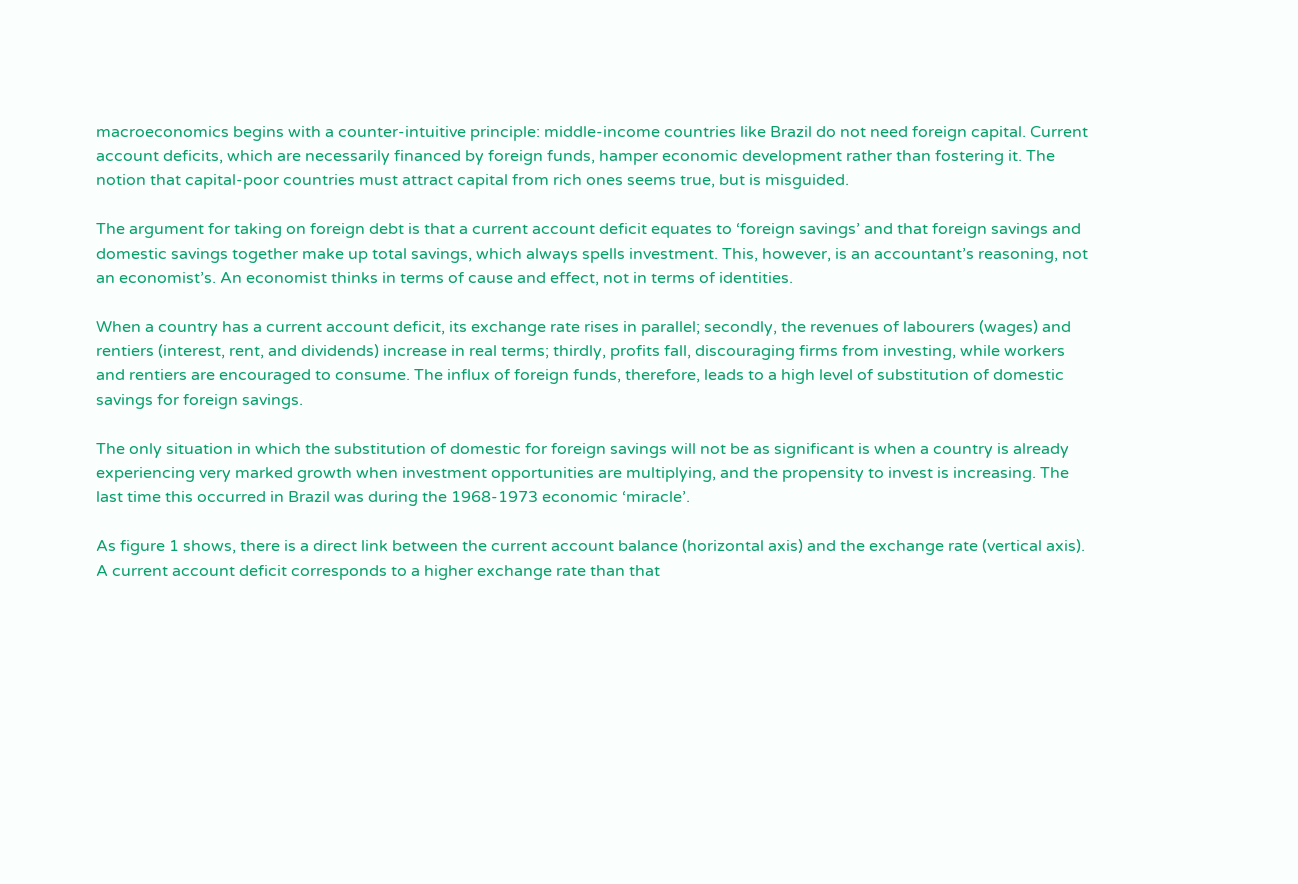macroeconomics begins with a counter-intuitive principle: middle-income countries like Brazil do not need foreign capital. Current account deficits, which are necessarily financed by foreign funds, hamper economic development rather than fostering it. The notion that capital-poor countries must attract capital from rich ones seems true, but is misguided.

The argument for taking on foreign debt is that a current account deficit equates to ‘foreign savings’ and that foreign savings and domestic savings together make up total savings, which always spells investment. This, however, is an accountant’s reasoning, not an economist’s. An economist thinks in terms of cause and effect, not in terms of identities.

When a country has a current account deficit, its exchange rate rises in parallel; secondly, the revenues of labourers (wages) and rentiers (interest, rent, and dividends) increase in real terms; thirdly, profits fall, discouraging firms from investing, while workers and rentiers are encouraged to consume. The influx of foreign funds, therefore, leads to a high level of substitution of domestic savings for foreign savings.

The only situation in which the substitution of domestic for foreign savings will not be as significant is when a country is already experiencing very marked growth when investment opportunities are multiplying, and the propensity to invest is increasing. The last time this occurred in Brazil was during the 1968-1973 economic ‘miracle’.

As figure 1 shows, there is a direct link between the current account balance (horizontal axis) and the exchange rate (vertical axis). A current account deficit corresponds to a higher exchange rate than that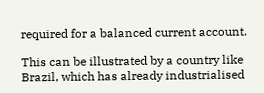required for a balanced current account.

This can be illustrated by a country like Brazil, which has already industrialised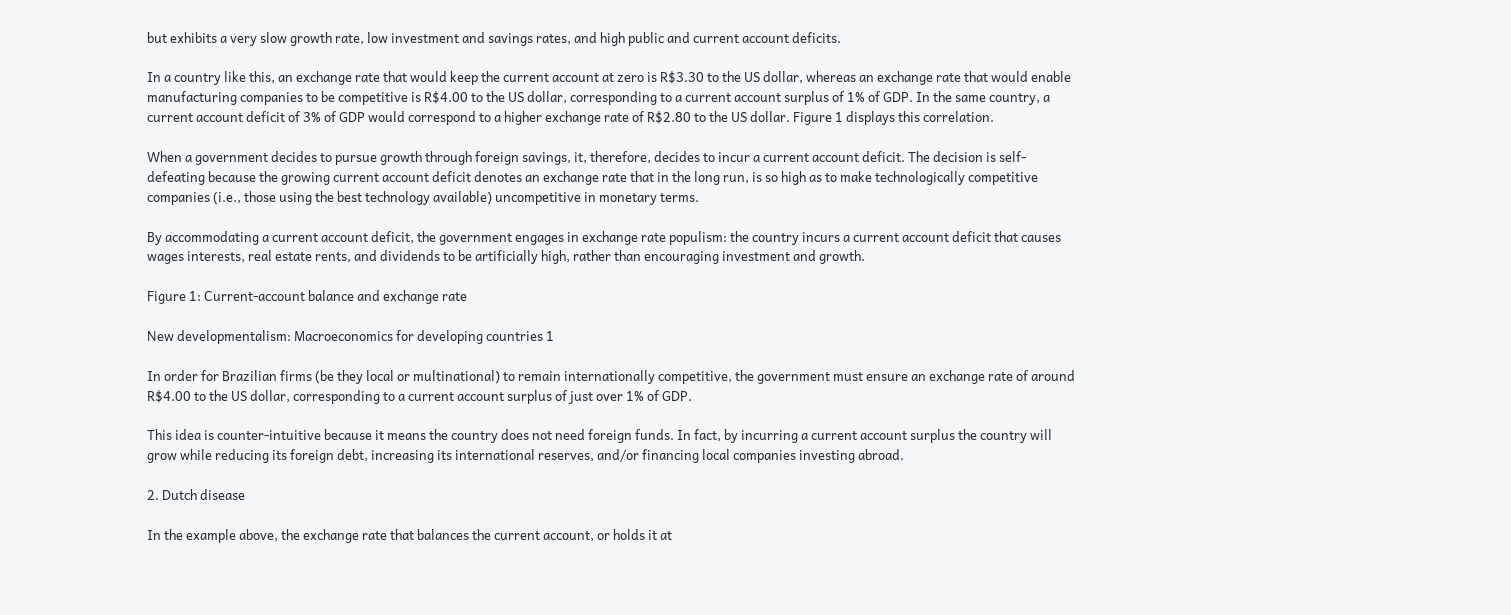but exhibits a very slow growth rate, low investment and savings rates, and high public and current account deficits.

In a country like this, an exchange rate that would keep the current account at zero is R$3.30 to the US dollar, whereas an exchange rate that would enable manufacturing companies to be competitive is R$4.00 to the US dollar, corresponding to a current account surplus of 1% of GDP. In the same country, a current account deficit of 3% of GDP would correspond to a higher exchange rate of R$2.80 to the US dollar. Figure 1 displays this correlation.

When a government decides to pursue growth through foreign savings, it, therefore, decides to incur a current account deficit. The decision is self-defeating because the growing current account deficit denotes an exchange rate that in the long run, is so high as to make technologically competitive companies (i.e., those using the best technology available) uncompetitive in monetary terms.

By accommodating a current account deficit, the government engages in exchange rate populism: the country incurs a current account deficit that causes wages interests, real estate rents, and dividends to be artificially high, rather than encouraging investment and growth.

Figure 1: Current-account balance and exchange rate

New developmentalism: Macroeconomics for developing countries 1

In order for Brazilian firms (be they local or multinational) to remain internationally competitive, the government must ensure an exchange rate of around R$4.00 to the US dollar, corresponding to a current account surplus of just over 1% of GDP.

This idea is counter-intuitive because it means the country does not need foreign funds. In fact, by incurring a current account surplus the country will grow while reducing its foreign debt, increasing its international reserves, and/or financing local companies investing abroad.

2. Dutch disease

In the example above, the exchange rate that balances the current account, or holds it at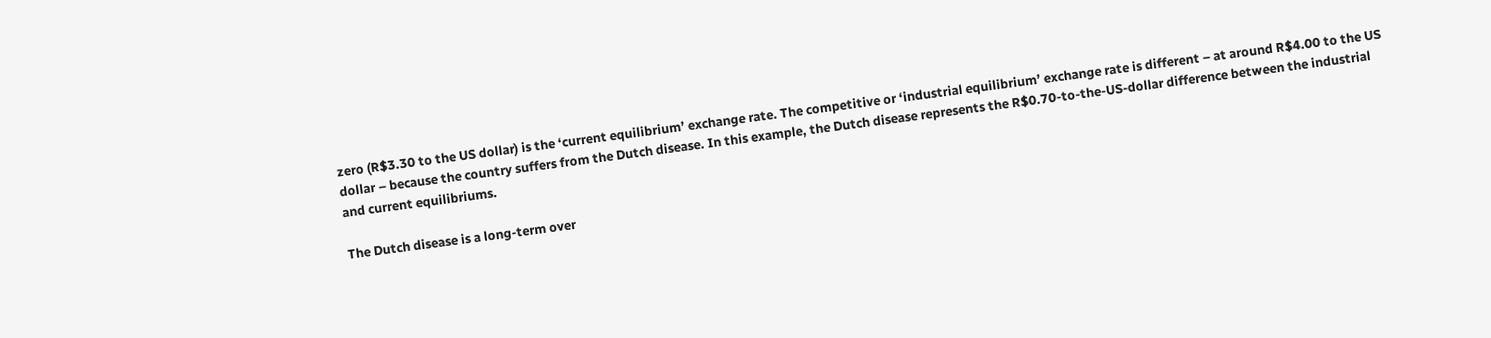zero (R$3.30 to the US dollar) is the ‘current equilibrium’ exchange rate. The competitive or ‘industrial equilibrium’ exchange rate is different – at around R$4.00 to the US dollar – because the country suffers from the Dutch disease. In this example, the Dutch disease represents the R$0.70-to-the-US-dollar difference between the industrial and current equilibriums.

The Dutch disease is a long-term over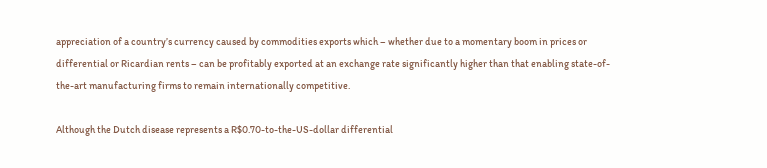appreciation of a country’s currency caused by commodities exports which – whether due to a momentary boom in prices or differential or Ricardian rents – can be profitably exported at an exchange rate significantly higher than that enabling state-of-the-art manufacturing firms to remain internationally competitive.

Although the Dutch disease represents a R$0.70-to-the-US-dollar differential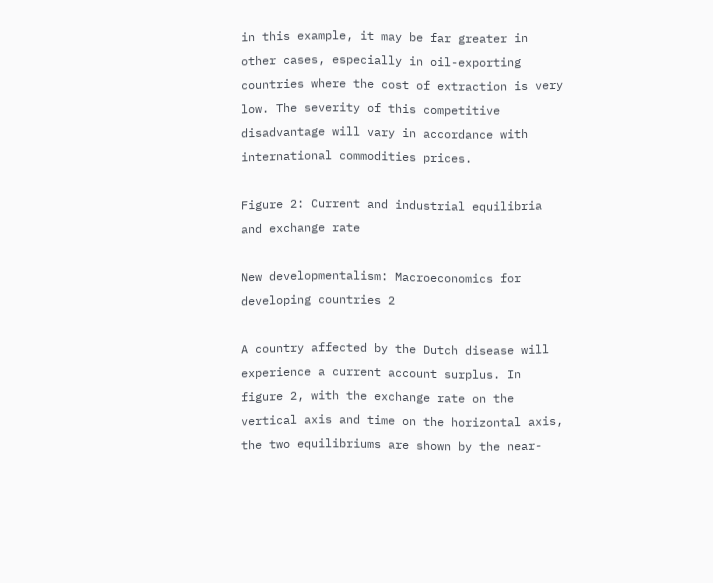in this example, it may be far greater in other cases, especially in oil-exporting countries where the cost of extraction is very low. The severity of this competitive disadvantage will vary in accordance with international commodities prices.

Figure 2: Current and industrial equilibria and exchange rate

New developmentalism: Macroeconomics for developing countries 2

A country affected by the Dutch disease will experience a current account surplus. In figure 2, with the exchange rate on the vertical axis and time on the horizontal axis, the two equilibriums are shown by the near-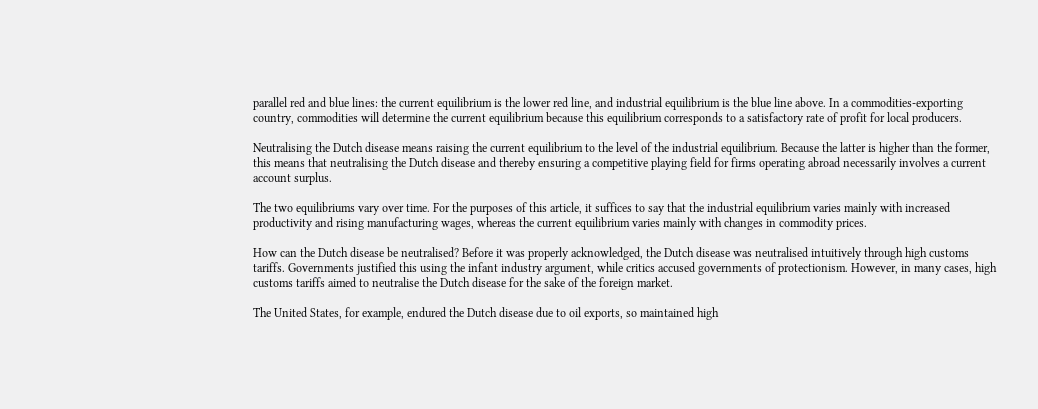parallel red and blue lines: the current equilibrium is the lower red line, and industrial equilibrium is the blue line above. In a commodities-exporting country, commodities will determine the current equilibrium because this equilibrium corresponds to a satisfactory rate of profit for local producers.

Neutralising the Dutch disease means raising the current equilibrium to the level of the industrial equilibrium. Because the latter is higher than the former, this means that neutralising the Dutch disease and thereby ensuring a competitive playing field for firms operating abroad necessarily involves a current account surplus.

The two equilibriums vary over time. For the purposes of this article, it suffices to say that the industrial equilibrium varies mainly with increased productivity and rising manufacturing wages, whereas the current equilibrium varies mainly with changes in commodity prices.

How can the Dutch disease be neutralised? Before it was properly acknowledged, the Dutch disease was neutralised intuitively through high customs tariffs. Governments justified this using the infant industry argument, while critics accused governments of protectionism. However, in many cases, high customs tariffs aimed to neutralise the Dutch disease for the sake of the foreign market.

The United States, for example, endured the Dutch disease due to oil exports, so maintained high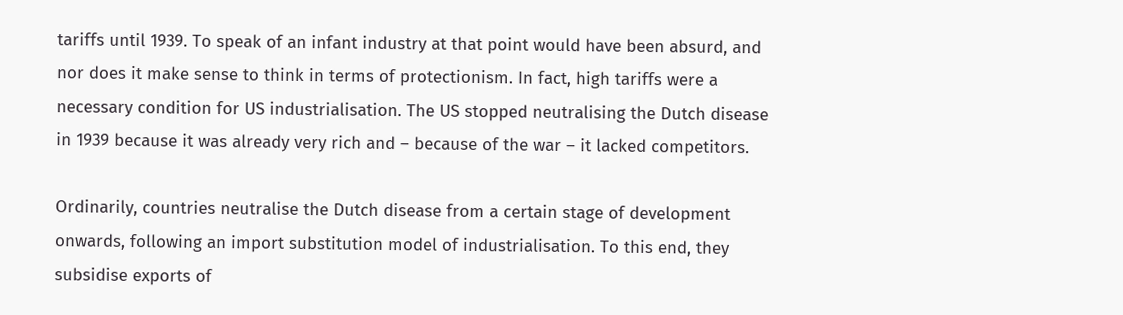tariffs until 1939. To speak of an infant industry at that point would have been absurd, and nor does it make sense to think in terms of protectionism. In fact, high tariffs were a necessary condition for US industrialisation. The US stopped neutralising the Dutch disease in 1939 because it was already very rich and – because of the war – it lacked competitors.

Ordinarily, countries neutralise the Dutch disease from a certain stage of development onwards, following an import substitution model of industrialisation. To this end, they subsidise exports of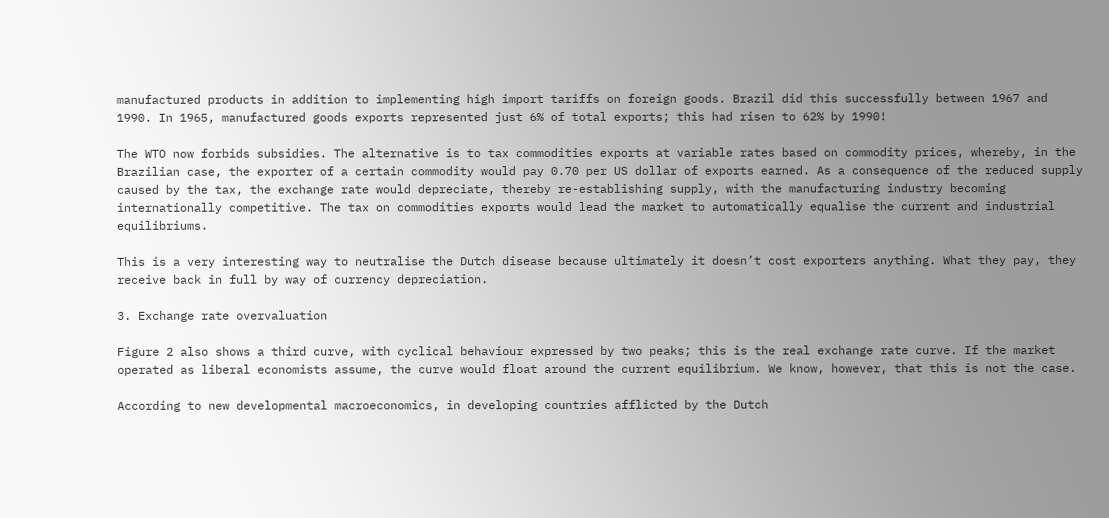manufactured products in addition to implementing high import tariffs on foreign goods. Brazil did this successfully between 1967 and 1990. In 1965, manufactured goods exports represented just 6% of total exports; this had risen to 62% by 1990!

The WTO now forbids subsidies. The alternative is to tax commodities exports at variable rates based on commodity prices, whereby, in the Brazilian case, the exporter of a certain commodity would pay 0.70 per US dollar of exports earned. As a consequence of the reduced supply caused by the tax, the exchange rate would depreciate, thereby re-establishing supply, with the manufacturing industry becoming internationally competitive. The tax on commodities exports would lead the market to automatically equalise the current and industrial equilibriums.

This is a very interesting way to neutralise the Dutch disease because ultimately it doesn’t cost exporters anything. What they pay, they receive back in full by way of currency depreciation.

3. Exchange rate overvaluation

Figure 2 also shows a third curve, with cyclical behaviour expressed by two peaks; this is the real exchange rate curve. If the market operated as liberal economists assume, the curve would float around the current equilibrium. We know, however, that this is not the case.

According to new developmental macroeconomics, in developing countries afflicted by the Dutch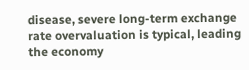disease, severe long-term exchange rate overvaluation is typical, leading the economy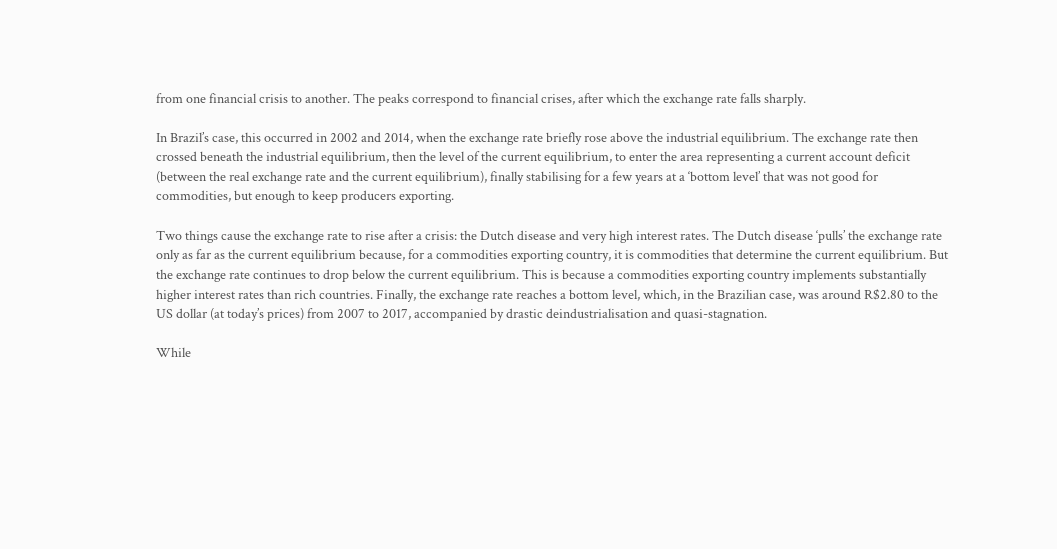from one financial crisis to another. The peaks correspond to financial crises, after which the exchange rate falls sharply.

In Brazil’s case, this occurred in 2002 and 2014, when the exchange rate briefly rose above the industrial equilibrium. The exchange rate then crossed beneath the industrial equilibrium, then the level of the current equilibrium, to enter the area representing a current account deficit (between the real exchange rate and the current equilibrium), finally stabilising for a few years at a ‘bottom level’ that was not good for commodities, but enough to keep producers exporting.

Two things cause the exchange rate to rise after a crisis: the Dutch disease and very high interest rates. The Dutch disease ‘pulls’ the exchange rate only as far as the current equilibrium because, for a commodities exporting country, it is commodities that determine the current equilibrium. But the exchange rate continues to drop below the current equilibrium. This is because a commodities exporting country implements substantially higher interest rates than rich countries. Finally, the exchange rate reaches a bottom level, which, in the Brazilian case, was around R$2.80 to the US dollar (at today’s prices) from 2007 to 2017, accompanied by drastic deindustrialisation and quasi-stagnation.

While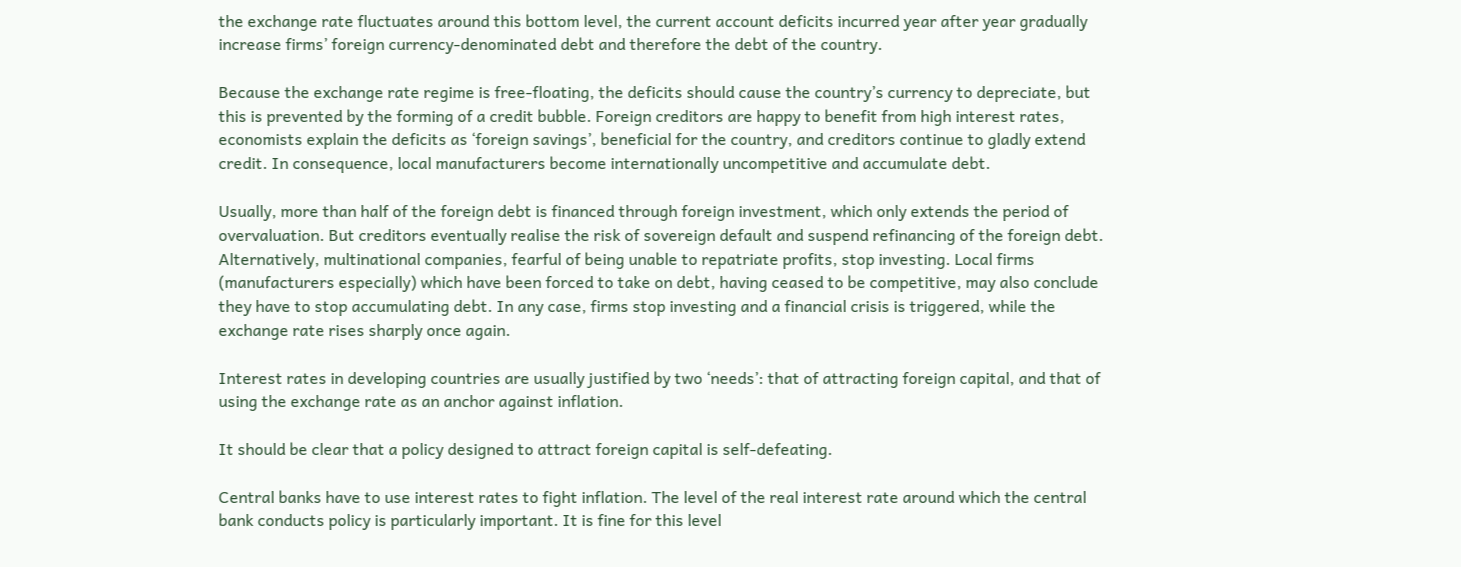the exchange rate fluctuates around this bottom level, the current account deficits incurred year after year gradually increase firms’ foreign currency-denominated debt and therefore the debt of the country.

Because the exchange rate regime is free-floating, the deficits should cause the country’s currency to depreciate, but this is prevented by the forming of a credit bubble. Foreign creditors are happy to benefit from high interest rates, economists explain the deficits as ‘foreign savings’, beneficial for the country, and creditors continue to gladly extend credit. In consequence, local manufacturers become internationally uncompetitive and accumulate debt.

Usually, more than half of the foreign debt is financed through foreign investment, which only extends the period of overvaluation. But creditors eventually realise the risk of sovereign default and suspend refinancing of the foreign debt. Alternatively, multinational companies, fearful of being unable to repatriate profits, stop investing. Local firms (manufacturers especially) which have been forced to take on debt, having ceased to be competitive, may also conclude they have to stop accumulating debt. In any case, firms stop investing and a financial crisis is triggered, while the exchange rate rises sharply once again.

Interest rates in developing countries are usually justified by two ‘needs’: that of attracting foreign capital, and that of using the exchange rate as an anchor against inflation.

It should be clear that a policy designed to attract foreign capital is self-defeating.

Central banks have to use interest rates to fight inflation. The level of the real interest rate around which the central bank conducts policy is particularly important. It is fine for this level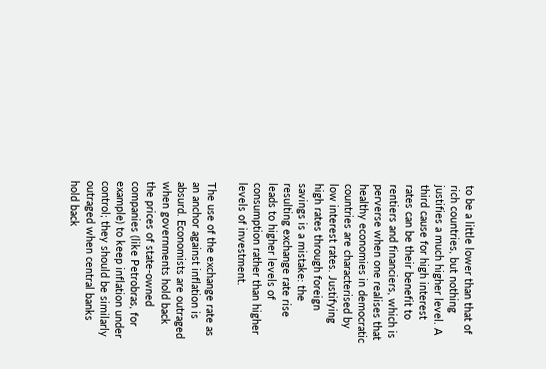to be a little lower than that of rich countries, but nothing justifies a much higher level. A third cause for high interest rates can be their benefit to rentiers and financiers, which is perverse when one realises that healthy economies in democratic countries are characterised by low interest rates. Justifying high rates through foreign savings is a mistake: the resulting exchange rate rise leads to higher levels of consumption rather than higher levels of investment.

The use of the exchange rate as an anchor against inflation is absurd. Economists are outraged when governments hold back the prices of state-owned companies (like Petrobras, for example) to keep inflation under control; they should be similarly outraged when central banks hold back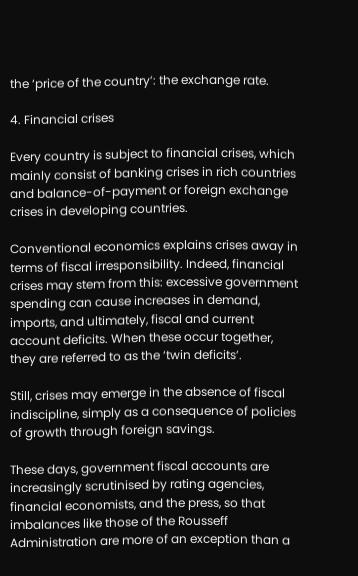the ‘price of the country’: the exchange rate.

4. Financial crises

Every country is subject to financial crises, which mainly consist of banking crises in rich countries and balance-of-payment or foreign exchange crises in developing countries.

Conventional economics explains crises away in terms of fiscal irresponsibility. Indeed, financial crises may stem from this: excessive government spending can cause increases in demand, imports, and ultimately, fiscal and current account deficits. When these occur together, they are referred to as the ‘twin deficits’.

Still, crises may emerge in the absence of fiscal indiscipline, simply as a consequence of policies of growth through foreign savings.

These days, government fiscal accounts are increasingly scrutinised by rating agencies, financial economists, and the press, so that imbalances like those of the Rousseff Administration are more of an exception than a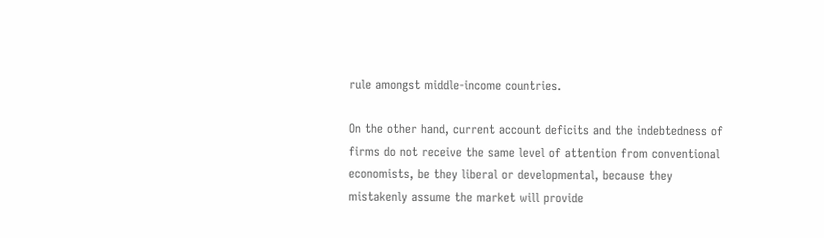rule amongst middle-income countries.

On the other hand, current account deficits and the indebtedness of firms do not receive the same level of attention from conventional economists, be they liberal or developmental, because they mistakenly assume the market will provide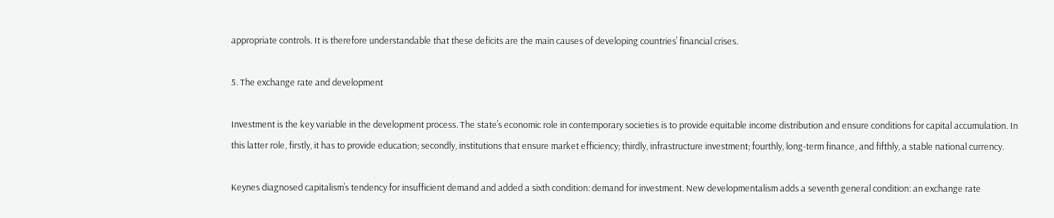appropriate controls. It is therefore understandable that these deficits are the main causes of developing countries’ financial crises.

5. The exchange rate and development

Investment is the key variable in the development process. The state’s economic role in contemporary societies is to provide equitable income distribution and ensure conditions for capital accumulation. In this latter role, firstly, it has to provide education; secondly, institutions that ensure market efficiency; thirdly, infrastructure investment; fourthly, long-term finance, and fifthly, a stable national currency.

Keynes diagnosed capitalism’s tendency for insufficient demand and added a sixth condition: demand for investment. New developmentalism adds a seventh general condition: an exchange rate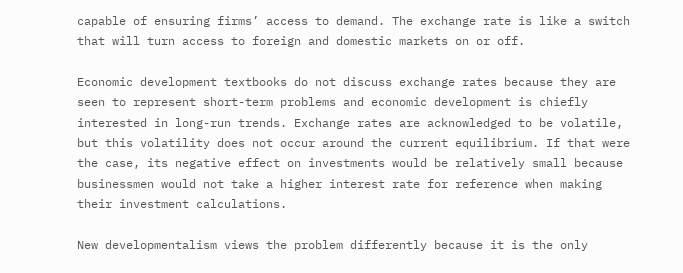capable of ensuring firms’ access to demand. The exchange rate is like a switch that will turn access to foreign and domestic markets on or off.

Economic development textbooks do not discuss exchange rates because they are seen to represent short-term problems and economic development is chiefly interested in long-run trends. Exchange rates are acknowledged to be volatile, but this volatility does not occur around the current equilibrium. If that were the case, its negative effect on investments would be relatively small because businessmen would not take a higher interest rate for reference when making their investment calculations.

New developmentalism views the problem differently because it is the only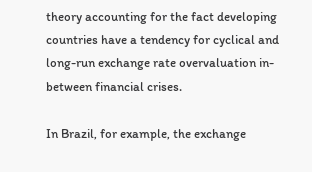theory accounting for the fact developing countries have a tendency for cyclical and long-run exchange rate overvaluation in-between financial crises.

In Brazil, for example, the exchange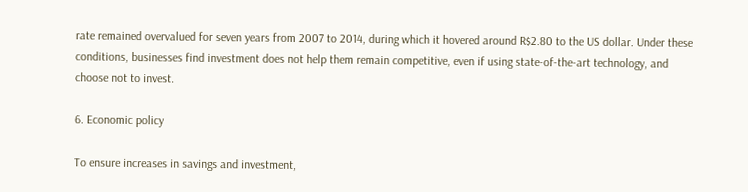rate remained overvalued for seven years from 2007 to 2014, during which it hovered around R$2.80 to the US dollar. Under these conditions, businesses find investment does not help them remain competitive, even if using state-of-the-art technology, and choose not to invest.

6. Economic policy

To ensure increases in savings and investment,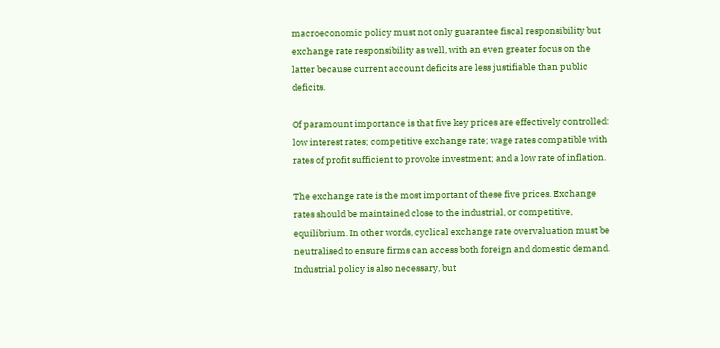macroeconomic policy must not only guarantee fiscal responsibility but exchange rate responsibility as well, with an even greater focus on the latter because current account deficits are less justifiable than public deficits.

Of paramount importance is that five key prices are effectively controlled: low interest rates; competitive exchange rate; wage rates compatible with rates of profit sufficient to provoke investment; and a low rate of inflation.

The exchange rate is the most important of these five prices. Exchange rates should be maintained close to the industrial, or competitive, equilibrium. In other words, cyclical exchange rate overvaluation must be neutralised to ensure firms can access both foreign and domestic demand. Industrial policy is also necessary, but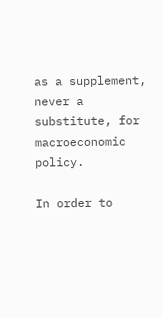as a supplement, never a substitute, for macroeconomic policy.

In order to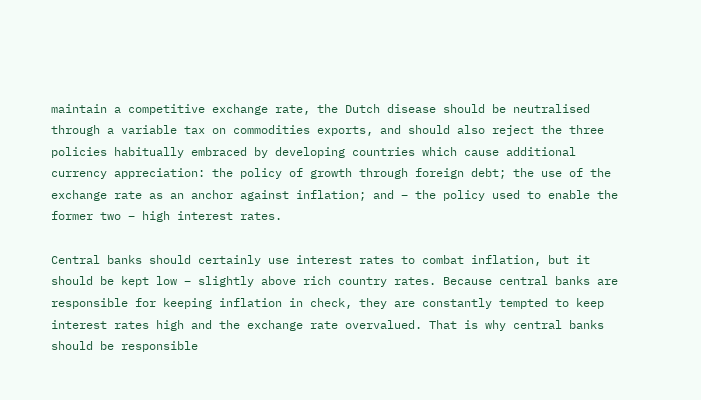maintain a competitive exchange rate, the Dutch disease should be neutralised through a variable tax on commodities exports, and should also reject the three policies habitually embraced by developing countries which cause additional currency appreciation: the policy of growth through foreign debt; the use of the exchange rate as an anchor against inflation; and – the policy used to enable the former two – high interest rates.

Central banks should certainly use interest rates to combat inflation, but it should be kept low – slightly above rich country rates. Because central banks are responsible for keeping inflation in check, they are constantly tempted to keep interest rates high and the exchange rate overvalued. That is why central banks should be responsible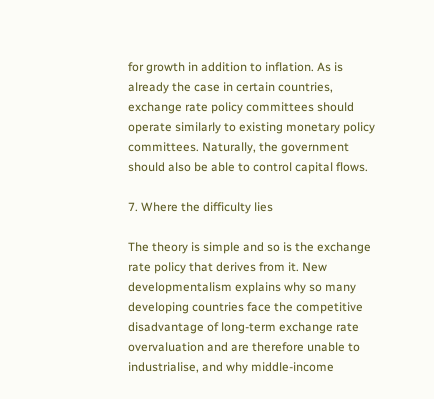for growth in addition to inflation. As is already the case in certain countries, exchange rate policy committees should operate similarly to existing monetary policy committees. Naturally, the government should also be able to control capital flows.

7. Where the difficulty lies

The theory is simple and so is the exchange rate policy that derives from it. New developmentalism explains why so many developing countries face the competitive disadvantage of long-term exchange rate overvaluation and are therefore unable to industrialise, and why middle-income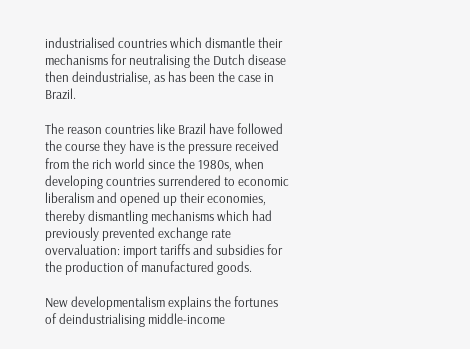industrialised countries which dismantle their mechanisms for neutralising the Dutch disease then deindustrialise, as has been the case in Brazil.

The reason countries like Brazil have followed the course they have is the pressure received from the rich world since the 1980s, when developing countries surrendered to economic liberalism and opened up their economies, thereby dismantling mechanisms which had previously prevented exchange rate overvaluation: import tariffs and subsidies for the production of manufactured goods.

New developmentalism explains the fortunes of deindustrialising middle-income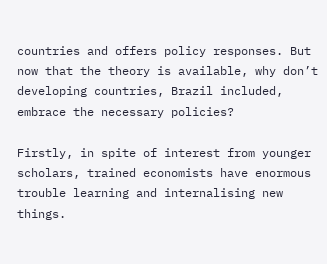countries and offers policy responses. But now that the theory is available, why don’t developing countries, Brazil included, embrace the necessary policies?

Firstly, in spite of interest from younger scholars, trained economists have enormous trouble learning and internalising new things.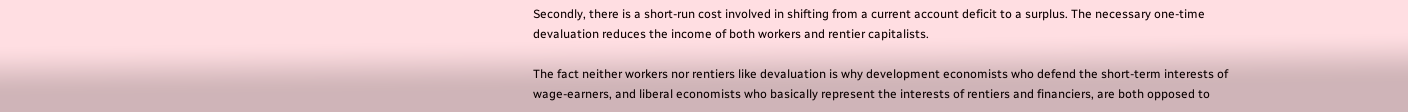Secondly, there is a short-run cost involved in shifting from a current account deficit to a surplus. The necessary one-time devaluation reduces the income of both workers and rentier capitalists.

The fact neither workers nor rentiers like devaluation is why development economists who defend the short-term interests of wage-earners, and liberal economists who basically represent the interests of rentiers and financiers, are both opposed to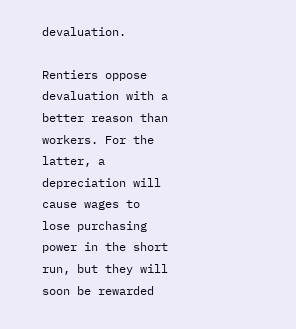devaluation.

Rentiers oppose devaluation with a better reason than workers. For the latter, a depreciation will cause wages to lose purchasing power in the short run, but they will soon be rewarded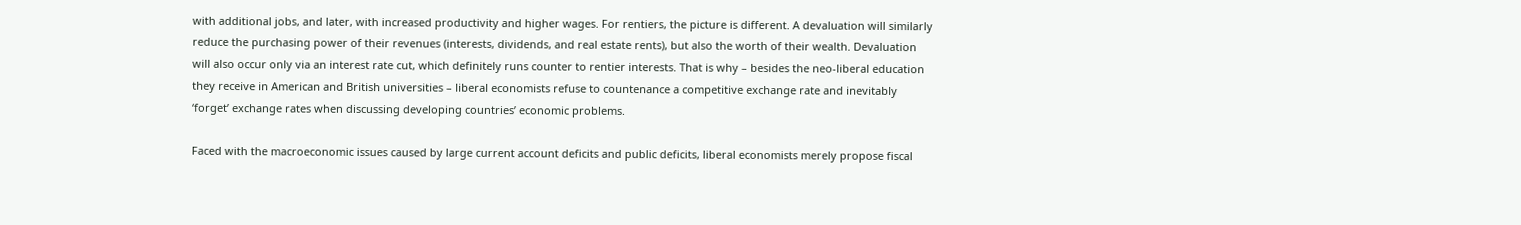with additional jobs, and later, with increased productivity and higher wages. For rentiers, the picture is different. A devaluation will similarly reduce the purchasing power of their revenues (interests, dividends, and real estate rents), but also the worth of their wealth. Devaluation will also occur only via an interest rate cut, which definitely runs counter to rentier interests. That is why – besides the neo-liberal education they receive in American and British universities – liberal economists refuse to countenance a competitive exchange rate and inevitably ‘forget’ exchange rates when discussing developing countries’ economic problems.

Faced with the macroeconomic issues caused by large current account deficits and public deficits, liberal economists merely propose fiscal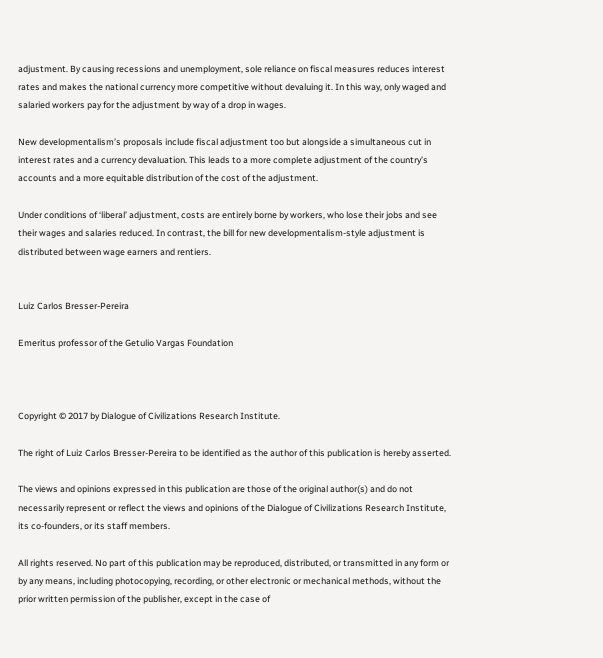adjustment. By causing recessions and unemployment, sole reliance on fiscal measures reduces interest rates and makes the national currency more competitive without devaluing it. In this way, only waged and salaried workers pay for the adjustment by way of a drop in wages.

New developmentalism’s proposals include fiscal adjustment too but alongside a simultaneous cut in interest rates and a currency devaluation. This leads to a more complete adjustment of the country’s accounts and a more equitable distribution of the cost of the adjustment.

Under conditions of ‘liberal’ adjustment, costs are entirely borne by workers, who lose their jobs and see their wages and salaries reduced. In contrast, the bill for new developmentalism-style adjustment is distributed between wage earners and rentiers.


Luiz Carlos Bresser-Pereira

Emeritus professor of the Getulio Vargas Foundation



Copyright © 2017 by Dialogue of Civilizations Research Institute.

The right of Luiz Carlos Bresser-Pereira to be identified as the author of this publication is hereby asserted.

The views and opinions expressed in this publication are those of the original author(s) and do not necessarily represent or reflect the views and opinions of the Dialogue of Civilizations Research Institute, its co-founders, or its staff members.

All rights reserved. No part of this publication may be reproduced, distributed, or transmitted in any form or by any means, including photocopying, recording, or other electronic or mechanical methods, without the prior written permission of the publisher, except in the case of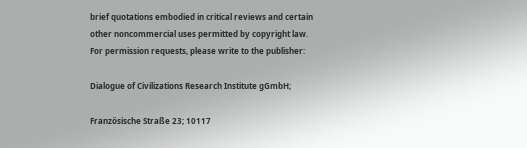brief quotations embodied in critical reviews and certain other noncommercial uses permitted by copyright law. For permission requests, please write to the publisher:

Dialogue of Civilizations Research Institute gGmbH;

Französische Straße 23; 10117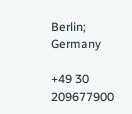Berlin; Germany

+49 30 209677900